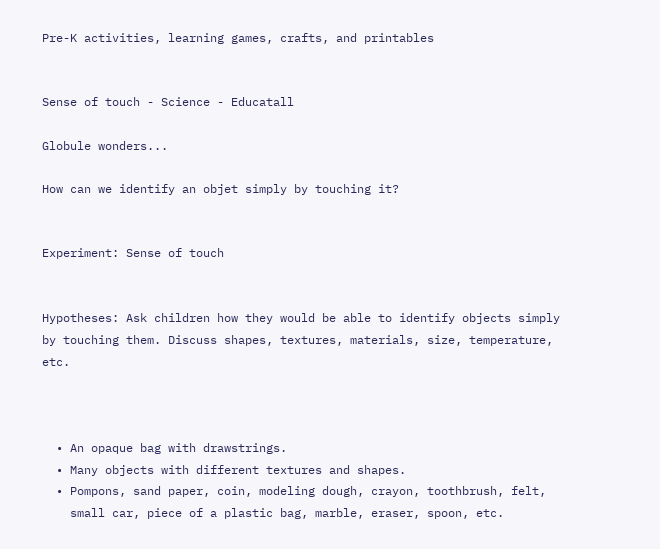Pre-K activities, learning games, crafts, and printables


Sense of touch - Science - Educatall

Globule wonders...

How can we identify an objet simply by touching it?


Experiment: Sense of touch


Hypotheses: Ask children how they would be able to identify objects simply by touching them. Discuss shapes, textures, materials, size, temperature, etc.



  • An opaque bag with drawstrings.
  • Many objects with different textures and shapes.
  • Pompons, sand paper, coin, modeling dough, crayon, toothbrush, felt,
    small car, piece of a plastic bag, marble, eraser, spoon, etc.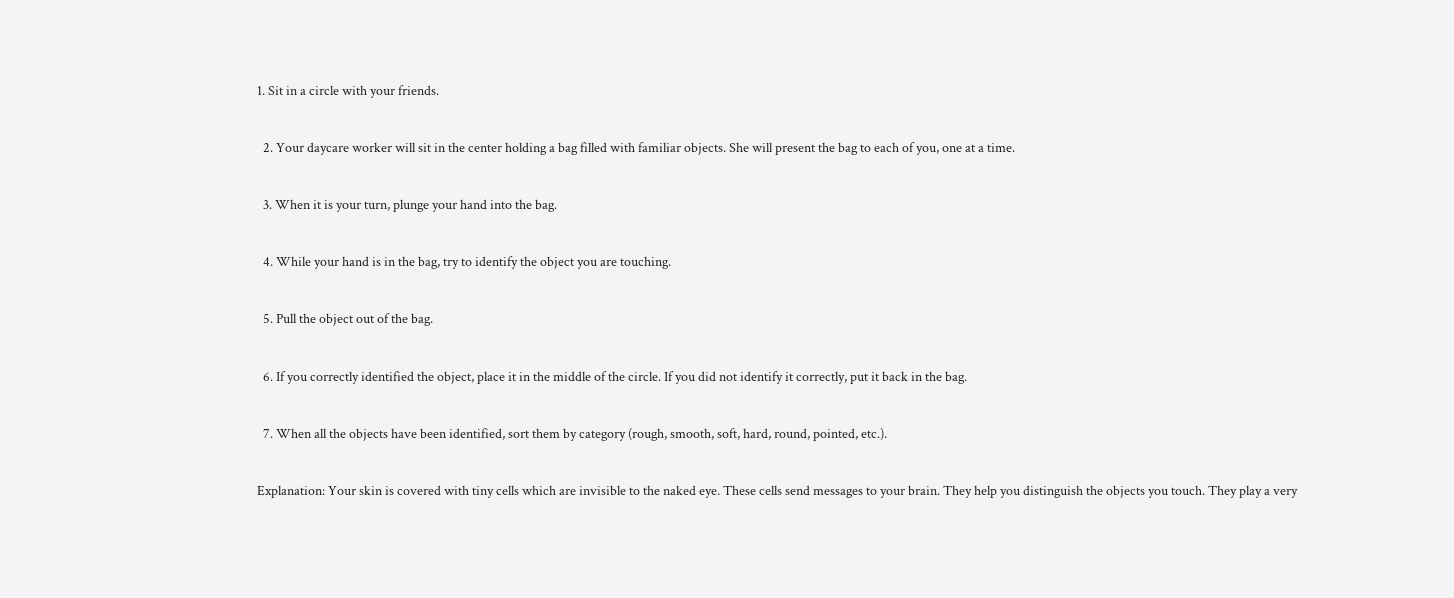1. Sit in a circle with your friends.

  2. Your daycare worker will sit in the center holding a bag filled with familiar objects. She will present the bag to each of you, one at a time.

  3. When it is your turn, plunge your hand into the bag.

  4. While your hand is in the bag, try to identify the object you are touching.

  5. Pull the object out of the bag.

  6. If you correctly identified the object, place it in the middle of the circle. If you did not identify it correctly, put it back in the bag.

  7. When all the objects have been identified, sort them by category (rough, smooth, soft, hard, round, pointed, etc.).

Explanation: Your skin is covered with tiny cells which are invisible to the naked eye. These cells send messages to your brain. They help you distinguish the objects you touch. They play a very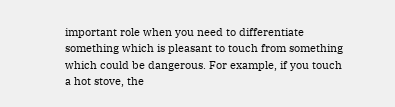important role when you need to differentiate something which is pleasant to touch from something which could be dangerous. For example, if you touch a hot stove, the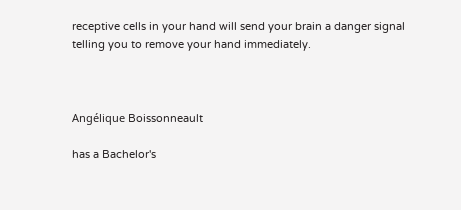receptive cells in your hand will send your brain a danger signal telling you to remove your hand immediately.



Angélique Boissonneault

has a Bachelor's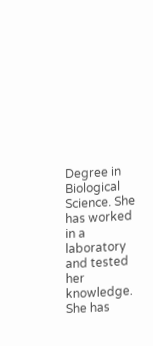Degree in Biological Science. She has worked in a laboratory and tested her knowledge. She has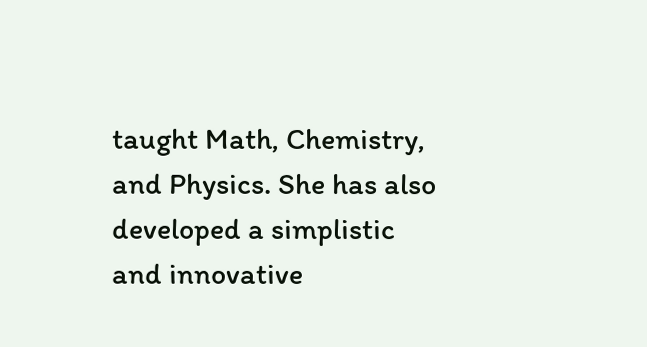taught Math, Chemistry, and Physics. She has also developed a simplistic and innovative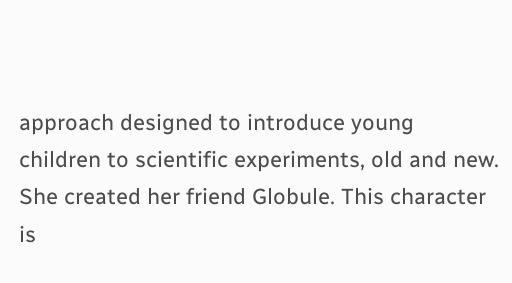approach designed to introduce young children to scientific experiments, old and new. She created her friend Globule. This character is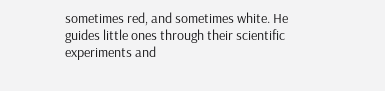sometimes red, and sometimes white. He guides little ones through their scientific experiments and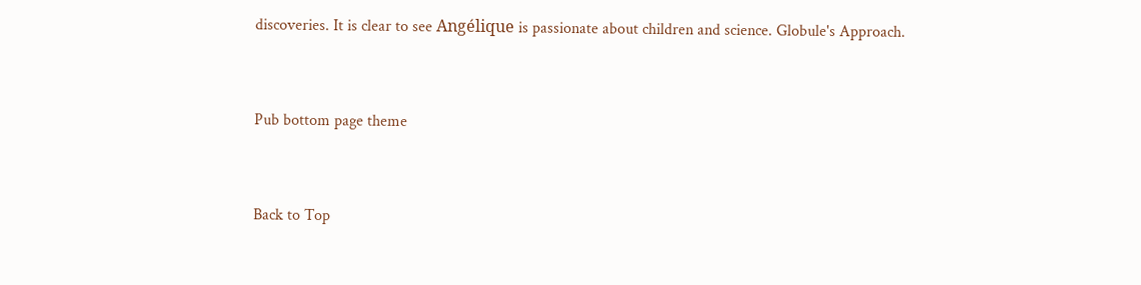discoveries. It is clear to see Angélique is passionate about children and science. Globule's Approach.


Pub bottom page theme


Back to Top